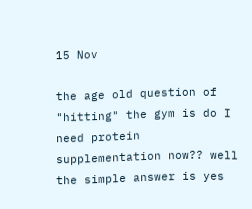15 Nov

the age old question of "hitting" the gym is do I need protein supplementation now?? well the simple answer is yes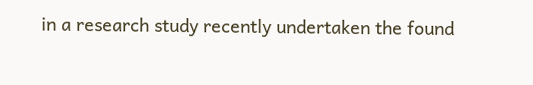in a research study recently undertaken the found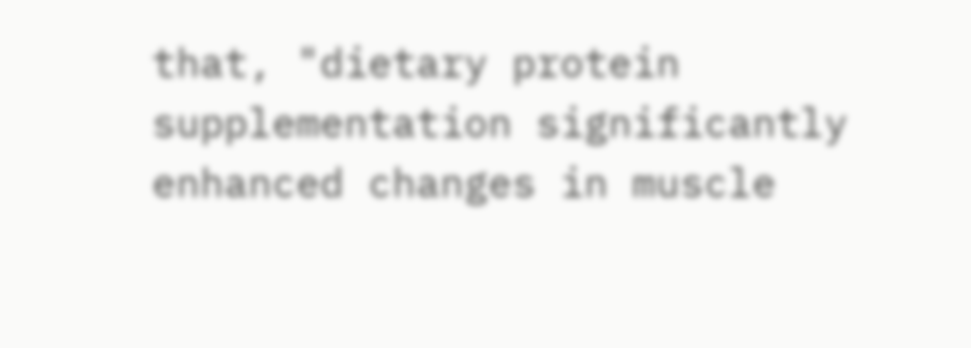that, "dietary protein supplementation significantly enhanced changes in muscle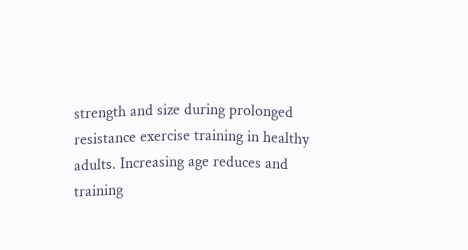strength and size during prolonged resistance exercise training in healthy adults. Increasing age reduces and training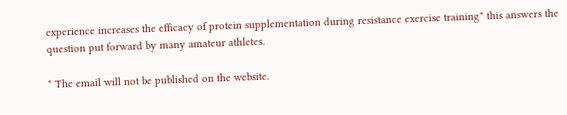experience increases the efficacy of protein supplementation during resistance exercise training" this answers the question put forward by many amateur athletes.

* The email will not be published on the website.